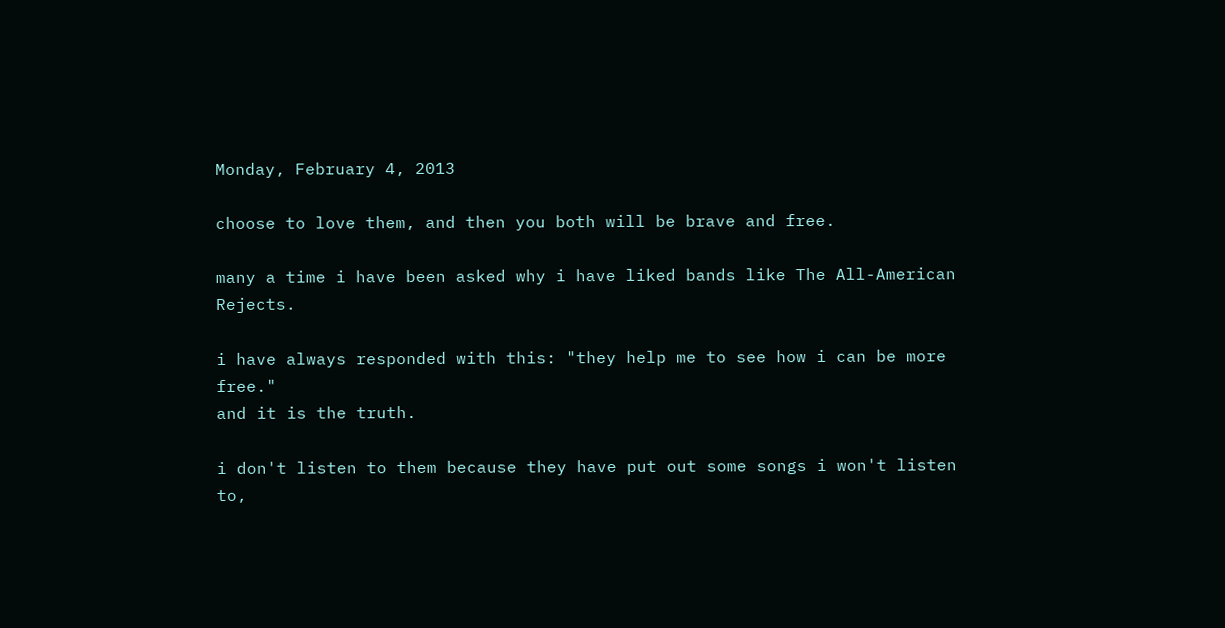Monday, February 4, 2013

choose to love them, and then you both will be brave and free.

many a time i have been asked why i have liked bands like The All-American Rejects.

i have always responded with this: "they help me to see how i can be more free."
and it is the truth.

i don't listen to them because they have put out some songs i won't listen to,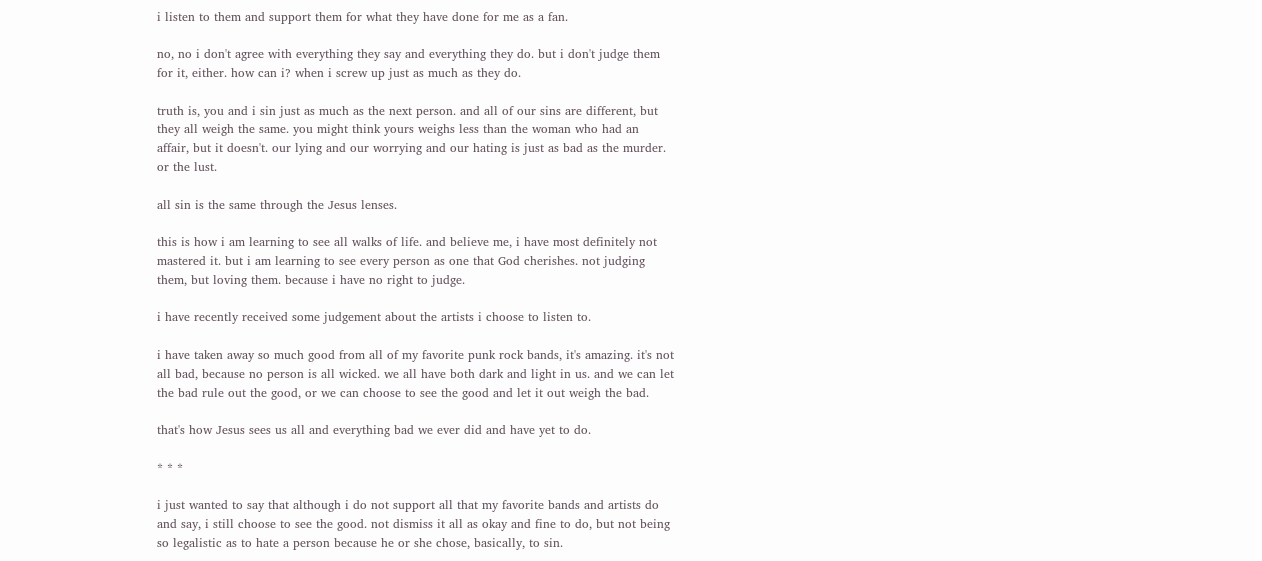i listen to them and support them for what they have done for me as a fan.

no, no i don't agree with everything they say and everything they do. but i don't judge them for it, either. how can i? when i screw up just as much as they do.

truth is, you and i sin just as much as the next person. and all of our sins are different, but they all weigh the same. you might think yours weighs less than the woman who had an affair, but it doesn't. our lying and our worrying and our hating is just as bad as the murder. or the lust.

all sin is the same through the Jesus lenses.

this is how i am learning to see all walks of life. and believe me, i have most definitely not mastered it. but i am learning to see every person as one that God cherishes. not judging them, but loving them. because i have no right to judge.

i have recently received some judgement about the artists i choose to listen to.

i have taken away so much good from all of my favorite punk rock bands, it's amazing. it's not all bad, because no person is all wicked. we all have both dark and light in us. and we can let the bad rule out the good, or we can choose to see the good and let it out weigh the bad.

that's how Jesus sees us all and everything bad we ever did and have yet to do.

* * *

i just wanted to say that although i do not support all that my favorite bands and artists do and say, i still choose to see the good. not dismiss it all as okay and fine to do, but not being so legalistic as to hate a person because he or she chose, basically, to sin.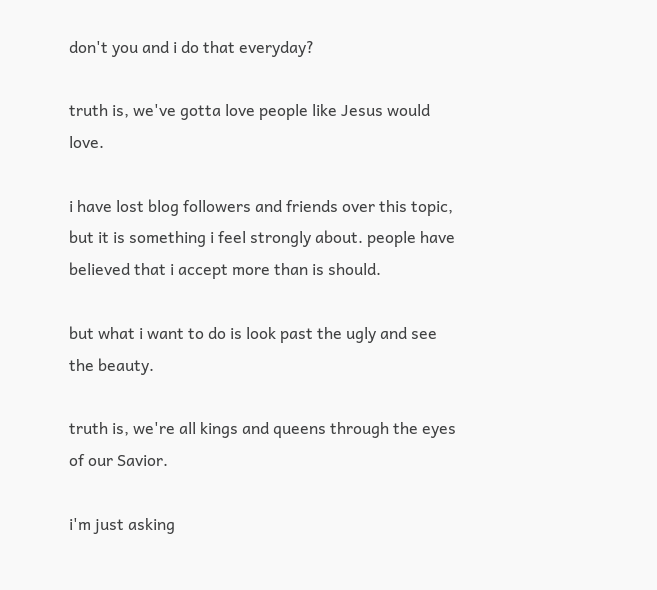don't you and i do that everyday?

truth is, we've gotta love people like Jesus would love.

i have lost blog followers and friends over this topic, but it is something i feel strongly about. people have believed that i accept more than is should.

but what i want to do is look past the ugly and see the beauty.

truth is, we're all kings and queens through the eyes of our Savior.

i'm just asking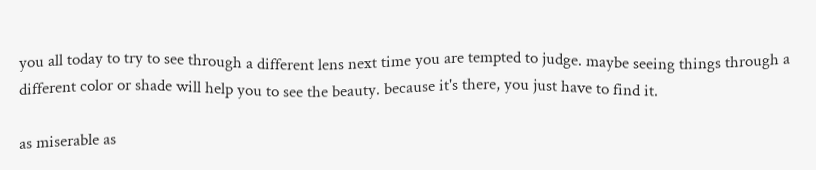you all today to try to see through a different lens next time you are tempted to judge. maybe seeing things through a different color or shade will help you to see the beauty. because it's there, you just have to find it.

as miserable as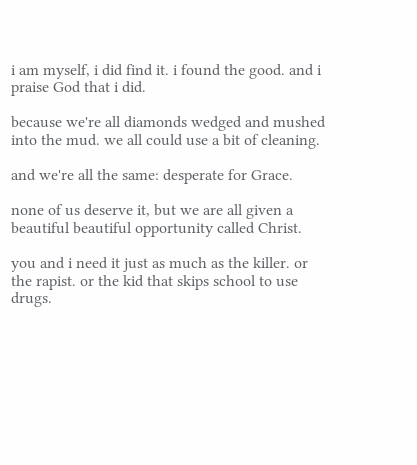i am myself, i did find it. i found the good. and i praise God that i did.

because we're all diamonds wedged and mushed into the mud. we all could use a bit of cleaning.

and we're all the same: desperate for Grace.

none of us deserve it, but we are all given a beautiful beautiful opportunity called Christ.

you and i need it just as much as the killer. or the rapist. or the kid that skips school to use drugs.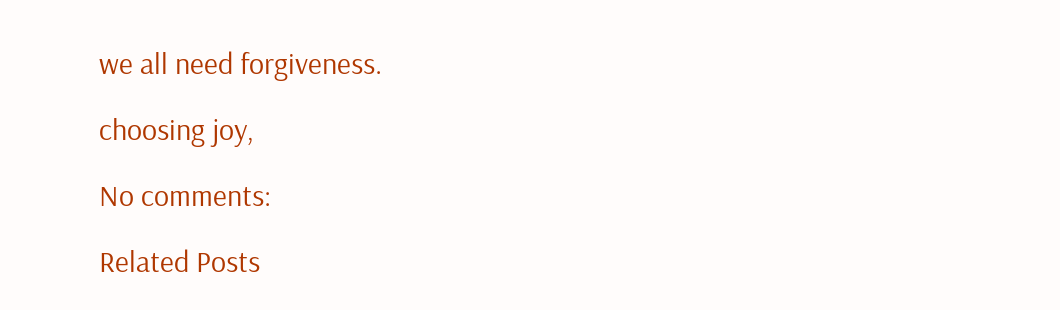we all need forgiveness.

choosing joy,

No comments:

Related Posts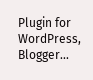Plugin for WordPress, Blogger...